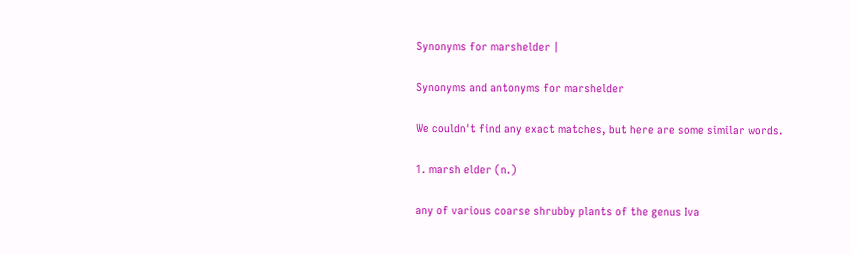Synonyms for marshelder |

Synonyms and antonyms for marshelder

We couldn't find any exact matches, but here are some similar words.

1. marsh elder (n.)

any of various coarse shrubby plants of the genus Iva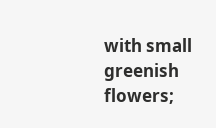with small greenish flowers;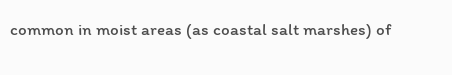common in moist areas (as coastal salt marshes) of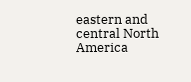eastern and central North America